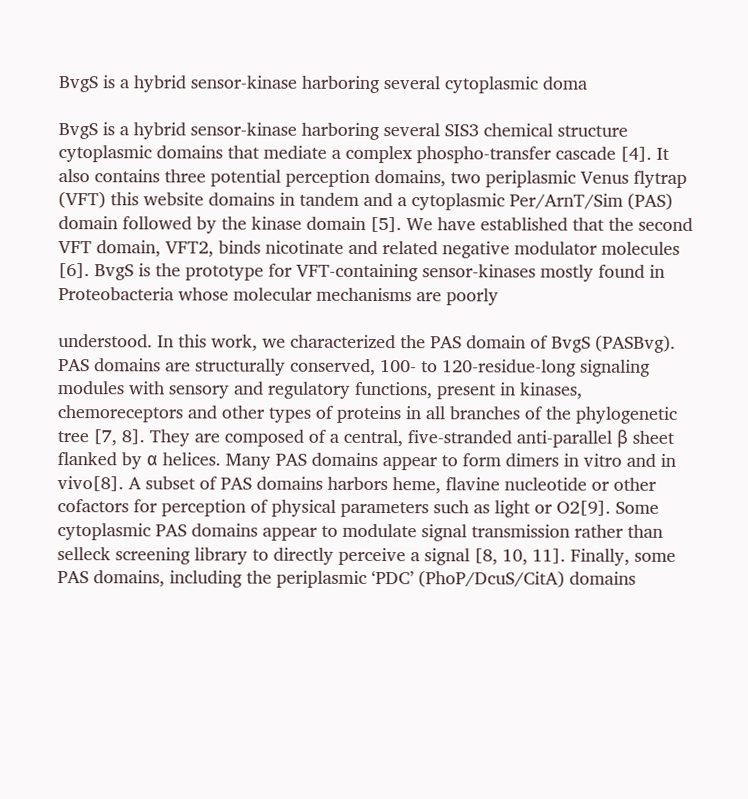BvgS is a hybrid sensor-kinase harboring several cytoplasmic doma

BvgS is a hybrid sensor-kinase harboring several SIS3 chemical structure cytoplasmic domains that mediate a complex phospho-transfer cascade [4]. It also contains three potential perception domains, two periplasmic Venus flytrap (VFT) this website domains in tandem and a cytoplasmic Per/ArnT/Sim (PAS) domain followed by the kinase domain [5]. We have established that the second VFT domain, VFT2, binds nicotinate and related negative modulator molecules [6]. BvgS is the prototype for VFT-containing sensor-kinases mostly found in Proteobacteria whose molecular mechanisms are poorly

understood. In this work, we characterized the PAS domain of BvgS (PASBvg). PAS domains are structurally conserved, 100- to 120-residue-long signaling modules with sensory and regulatory functions, present in kinases, chemoreceptors and other types of proteins in all branches of the phylogenetic tree [7, 8]. They are composed of a central, five-stranded anti-parallel β sheet flanked by α helices. Many PAS domains appear to form dimers in vitro and in vivo[8]. A subset of PAS domains harbors heme, flavine nucleotide or other cofactors for perception of physical parameters such as light or O2[9]. Some cytoplasmic PAS domains appear to modulate signal transmission rather than selleck screening library to directly perceive a signal [8, 10, 11]. Finally, some PAS domains, including the periplasmic ‘PDC’ (PhoP/DcuS/CitA) domains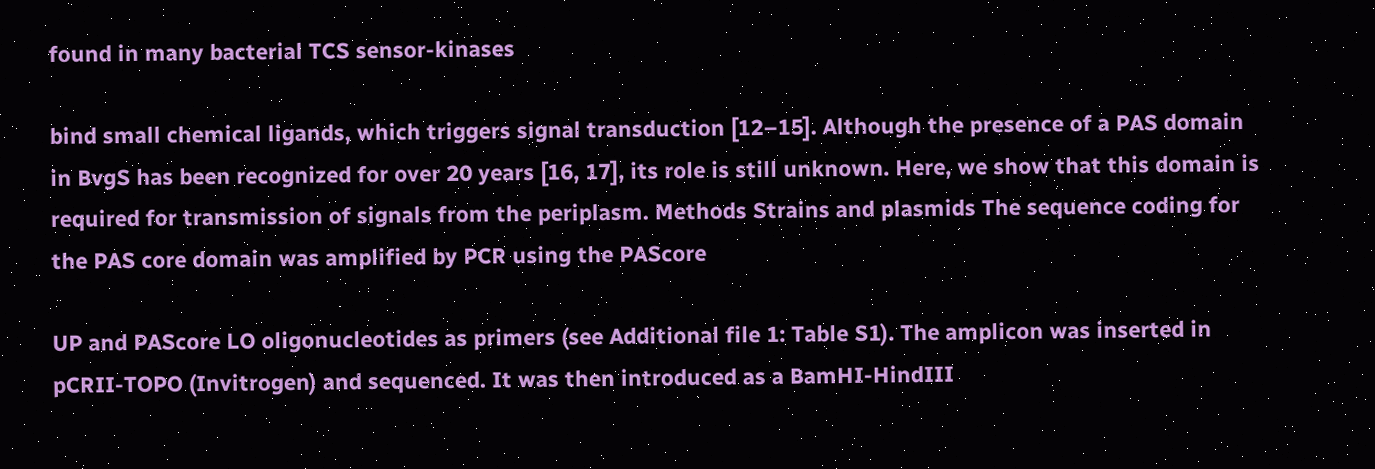found in many bacterial TCS sensor-kinases

bind small chemical ligands, which triggers signal transduction [12–15]. Although the presence of a PAS domain in BvgS has been recognized for over 20 years [16, 17], its role is still unknown. Here, we show that this domain is required for transmission of signals from the periplasm. Methods Strains and plasmids The sequence coding for the PAS core domain was amplified by PCR using the PAScore

UP and PAScore LO oligonucleotides as primers (see Additional file 1: Table S1). The amplicon was inserted in pCRII-TOPO (Invitrogen) and sequenced. It was then introduced as a BamHI-HindIII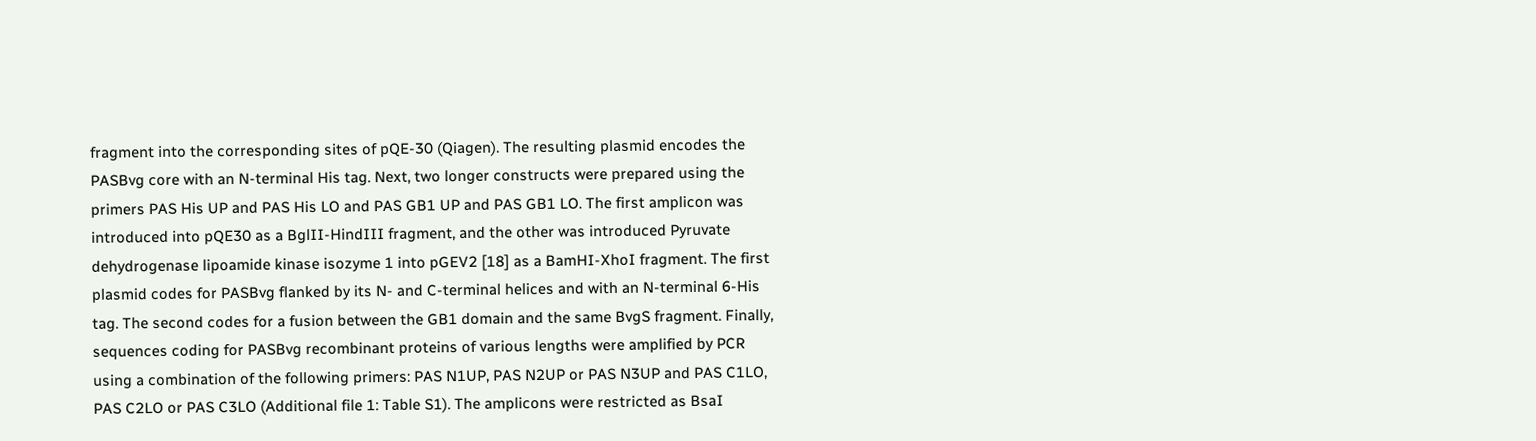fragment into the corresponding sites of pQE-30 (Qiagen). The resulting plasmid encodes the PASBvg core with an N-terminal His tag. Next, two longer constructs were prepared using the primers PAS His UP and PAS His LO and PAS GB1 UP and PAS GB1 LO. The first amplicon was introduced into pQE30 as a BglII-HindIII fragment, and the other was introduced Pyruvate dehydrogenase lipoamide kinase isozyme 1 into pGEV2 [18] as a BamHI-XhoI fragment. The first plasmid codes for PASBvg flanked by its N- and C-terminal helices and with an N-terminal 6-His tag. The second codes for a fusion between the GB1 domain and the same BvgS fragment. Finally, sequences coding for PASBvg recombinant proteins of various lengths were amplified by PCR using a combination of the following primers: PAS N1UP, PAS N2UP or PAS N3UP and PAS C1LO, PAS C2LO or PAS C3LO (Additional file 1: Table S1). The amplicons were restricted as BsaI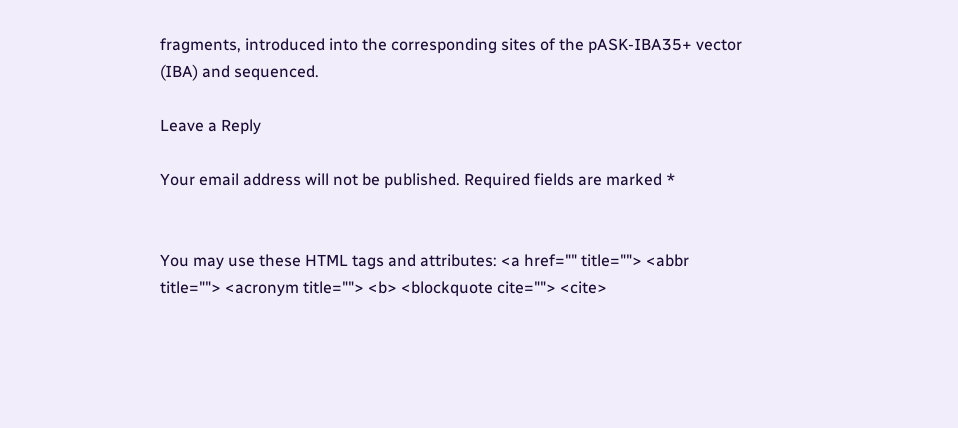fragments, introduced into the corresponding sites of the pASK-IBA35+ vector (IBA) and sequenced.

Leave a Reply

Your email address will not be published. Required fields are marked *


You may use these HTML tags and attributes: <a href="" title=""> <abbr title=""> <acronym title=""> <b> <blockquote cite=""> <cite>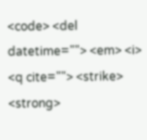<code> <del datetime=""> <em> <i> <q cite=""> <strike> <strong>